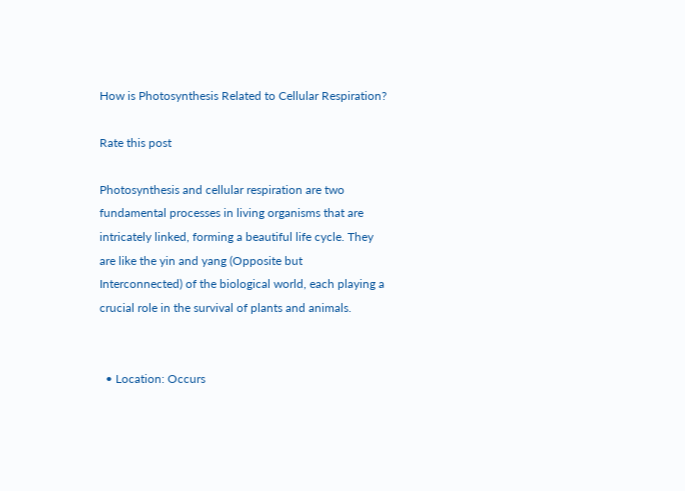How is Photosynthesis Related to Cellular Respiration?

Rate this post

Photosynthesis and cellular respiration are two fundamental processes in living organisms that are intricately linked, forming a beautiful life cycle. They are like the yin and yang (Opposite but Interconnected) of the biological world, each playing a crucial role in the survival of plants and animals.


  • Location: Occurs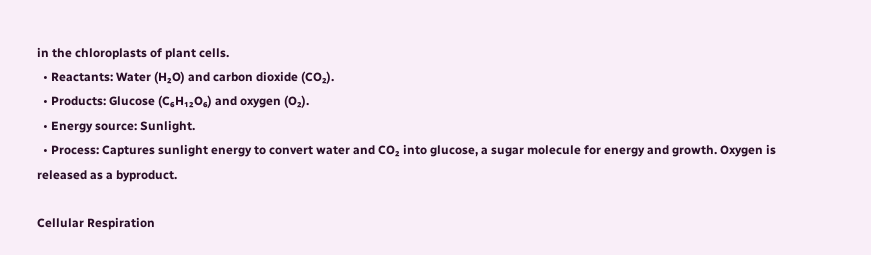in the chloroplasts of plant cells.
  • Reactants: Water (H₂O) and carbon dioxide (CO₂).
  • Products: Glucose (C₆H₁₂O₆) and oxygen (O₂).
  • Energy source: Sunlight.
  • Process: Captures sunlight energy to convert water and CO₂ into glucose, a sugar molecule for energy and growth. Oxygen is released as a byproduct.

Cellular Respiration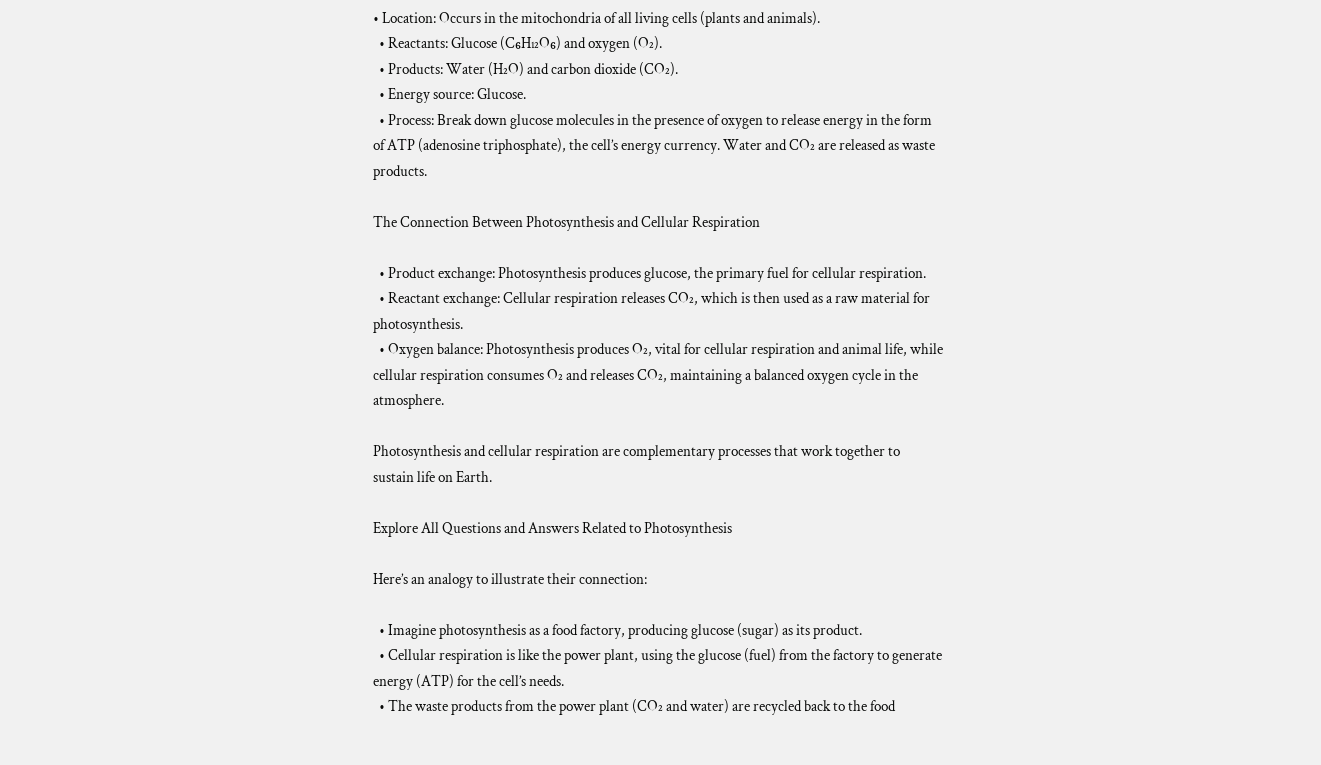• Location: Occurs in the mitochondria of all living cells (plants and animals).
  • Reactants: Glucose (C₆H₁₂O₆) and oxygen (O₂).
  • Products: Water (H₂O) and carbon dioxide (CO₂).
  • Energy source: Glucose.
  • Process: Break down glucose molecules in the presence of oxygen to release energy in the form of ATP (adenosine triphosphate), the cell’s energy currency. Water and CO₂ are released as waste products.

The Connection Between Photosynthesis and Cellular Respiration

  • Product exchange: Photosynthesis produces glucose, the primary fuel for cellular respiration.
  • Reactant exchange: Cellular respiration releases CO₂, which is then used as a raw material for photosynthesis.
  • Oxygen balance: Photosynthesis produces O₂, vital for cellular respiration and animal life, while cellular respiration consumes O₂ and releases CO₂, maintaining a balanced oxygen cycle in the atmosphere.

Photosynthesis and cellular respiration are complementary processes that work together to sustain life on Earth.

Explore All Questions and Answers Related to Photosynthesis

Here’s an analogy to illustrate their connection:

  • Imagine photosynthesis as a food factory, producing glucose (sugar) as its product.
  • Cellular respiration is like the power plant, using the glucose (fuel) from the factory to generate energy (ATP) for the cell’s needs.
  • The waste products from the power plant (CO₂ and water) are recycled back to the food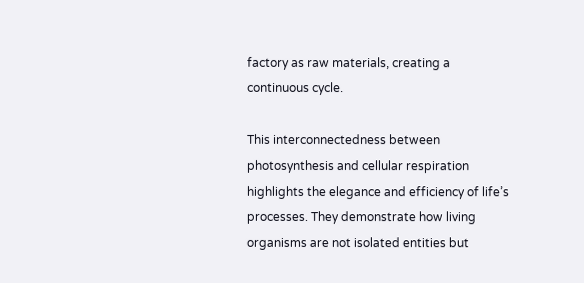factory as raw materials, creating a continuous cycle.

This interconnectedness between photosynthesis and cellular respiration highlights the elegance and efficiency of life’s processes. They demonstrate how living organisms are not isolated entities but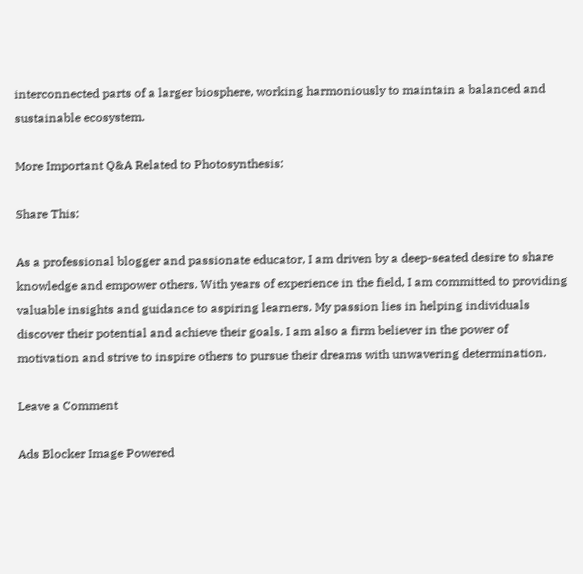interconnected parts of a larger biosphere, working harmoniously to maintain a balanced and sustainable ecosystem.

More Important Q&A Related to Photosynthesis:

Share This:

As a professional blogger and passionate educator, I am driven by a deep-seated desire to share knowledge and empower others. With years of experience in the field, I am committed to providing valuable insights and guidance to aspiring learners. My passion lies in helping individuals discover their potential and achieve their goals. I am also a firm believer in the power of motivation and strive to inspire others to pursue their dreams with unwavering determination.

Leave a Comment

Ads Blocker Image Powered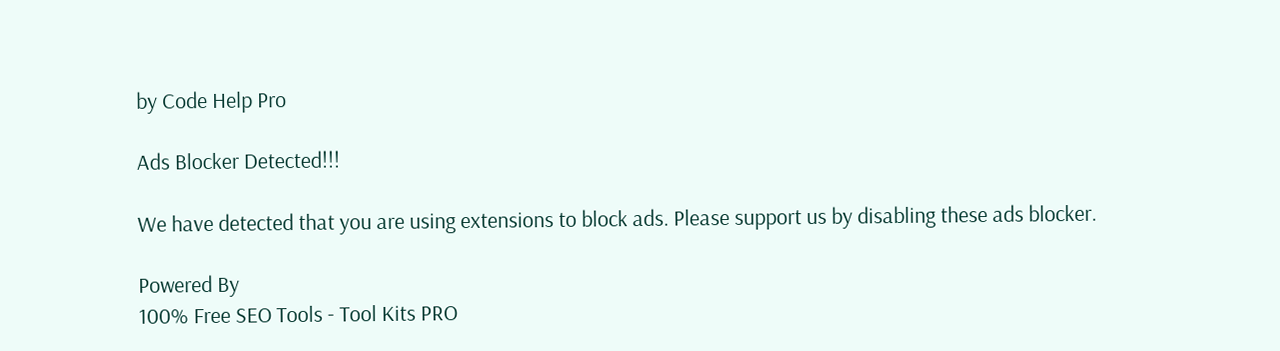by Code Help Pro

Ads Blocker Detected!!!

We have detected that you are using extensions to block ads. Please support us by disabling these ads blocker.

Powered By
100% Free SEO Tools - Tool Kits PRO